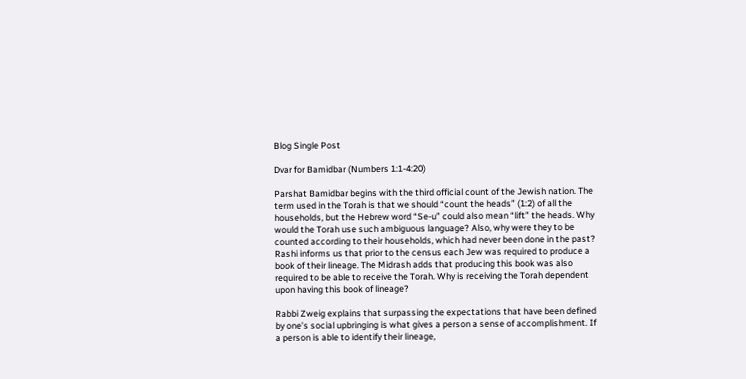Blog Single Post

Dvar for Bamidbar (Numbers 1:1-4:20)

Parshat Bamidbar begins with the third official count of the Jewish nation. The term used in the Torah is that we should “count the heads” (1:2) of all the households, but the Hebrew word “Se-u” could also mean “lift” the heads. Why would the Torah use such ambiguous language? Also, why were they to be counted according to their households, which had never been done in the past? Rashi informs us that prior to the census each Jew was required to produce a book of their lineage. The Midrash adds that producing this book was also required to be able to receive the Torah. Why is receiving the Torah dependent upon having this book of lineage?

Rabbi Zweig explains that surpassing the expectations that have been defined by one’s social upbringing is what gives a person a sense of accomplishment. If a person is able to identify their lineage,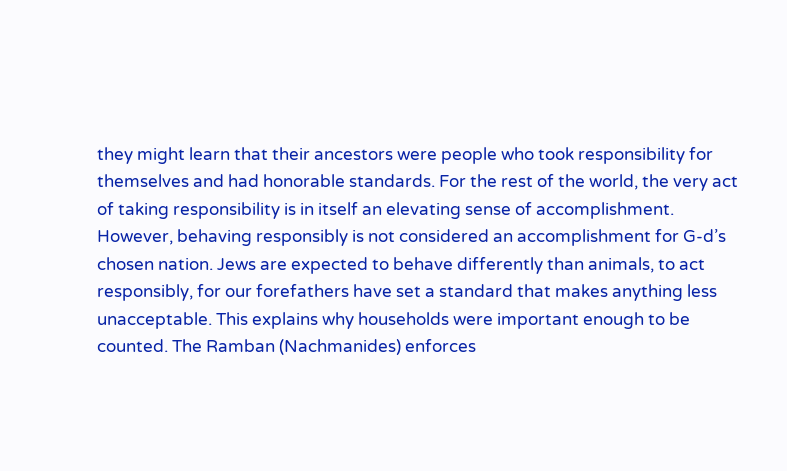they might learn that their ancestors were people who took responsibility for themselves and had honorable standards. For the rest of the world, the very act of taking responsibility is in itself an elevating sense of accomplishment. However, behaving responsibly is not considered an accomplishment for G-d’s chosen nation. Jews are expected to behave differently than animals, to act responsibly, for our forefathers have set a standard that makes anything less unacceptable. This explains why households were important enough to be counted. The Ramban (Nachmanides) enforces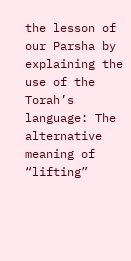the lesson of our Parsha by explaining the use of the Torah’s language: The alternative meaning of “lifting”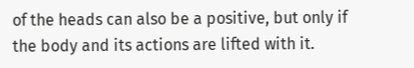of the heads can also be a positive, but only if the body and its actions are lifted with it.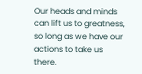Our heads and minds can lift us to greatness, so long as we have our actions to take us there.